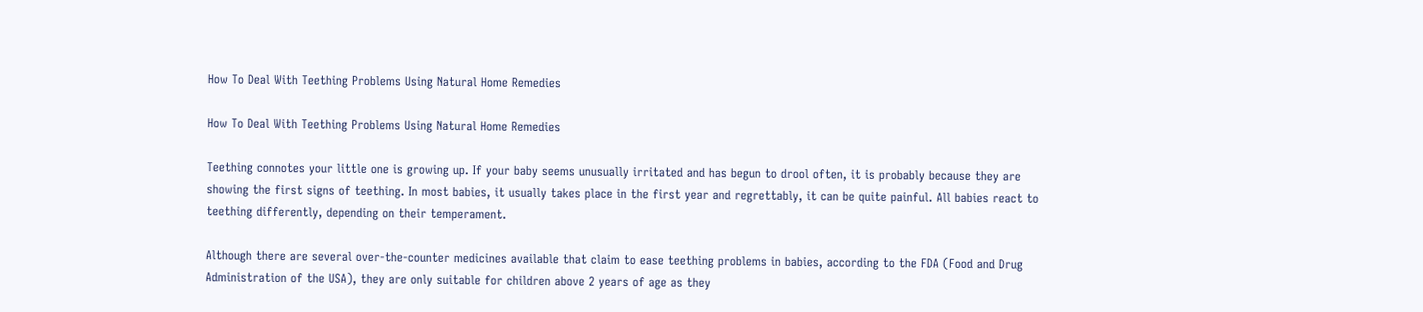How To Deal With Teething Problems Using Natural Home Remedies

How To Deal With Teething Problems Using Natural Home Remedies

Teething connotes your little one is growing up. If your baby seems unusually irritated and has begun to drool often, it is probably because they are showing the first signs of teething. In most babies, it usually takes place in the first year and regrettably, it can be quite painful. All babies react to teething differently, depending on their temperament.

Although there are several over-the-counter medicines available that claim to ease teething problems in babies, according to the FDA (Food and Drug Administration of the USA), they are only suitable for children above 2 years of age as they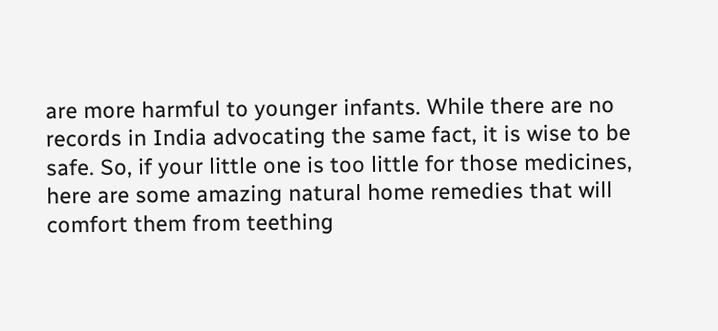are more harmful to younger infants. While there are no records in India advocating the same fact, it is wise to be safe. So, if your little one is too little for those medicines, here are some amazing natural home remedies that will comfort them from teething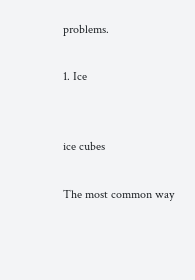problems.

1. Ice


ice cubes

The most common way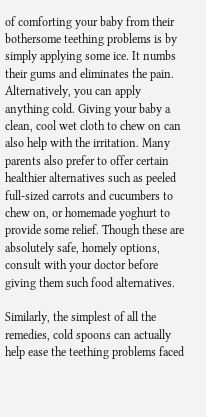of comforting your baby from their bothersome teething problems is by simply applying some ice. It numbs their gums and eliminates the pain. Alternatively, you can apply anything cold. Giving your baby a clean, cool wet cloth to chew on can also help with the irritation. Many parents also prefer to offer certain healthier alternatives such as peeled full-sized carrots and cucumbers to chew on, or homemade yoghurt to provide some relief. Though these are absolutely safe, homely options, consult with your doctor before giving them such food alternatives.

Similarly, the simplest of all the remedies, cold spoons can actually help ease the teething problems faced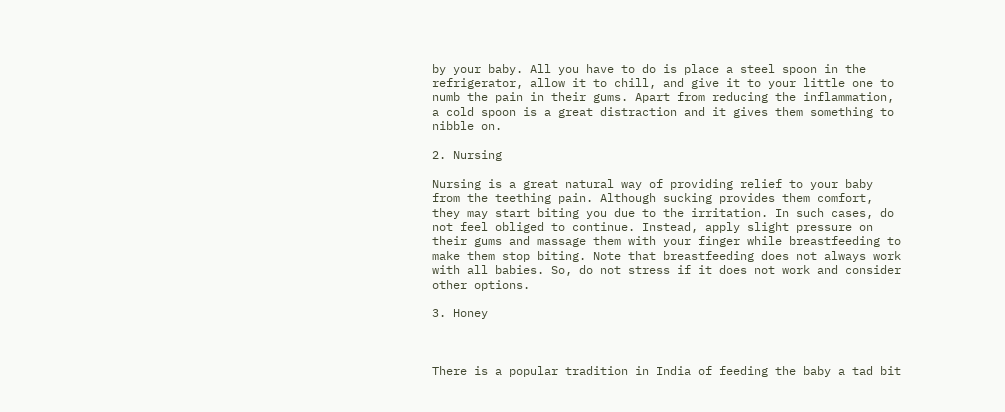by your baby. All you have to do is place a steel spoon in the refrigerator, allow it to chill, and give it to your little one to numb the pain in their gums. Apart from reducing the inflammation, a cold spoon is a great distraction and it gives them something to nibble on.

2. Nursing

Nursing is a great natural way of providing relief to your baby from the teething pain. Although sucking provides them comfort, they may start biting you due to the irritation. In such cases, do not feel obliged to continue. Instead, apply slight pressure on their gums and massage them with your finger while breastfeeding to make them stop biting. Note that breastfeeding does not always work with all babies. So, do not stress if it does not work and consider other options.

3. Honey



There is a popular tradition in India of feeding the baby a tad bit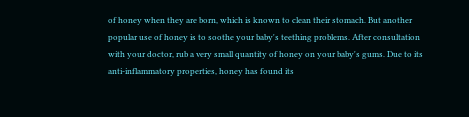of honey when they are born, which is known to clean their stomach. But another popular use of honey is to soothe your baby's teething problems. After consultation with your doctor, rub a very small quantity of honey on your baby's gums. Due to its anti-inflammatory properties, honey has found its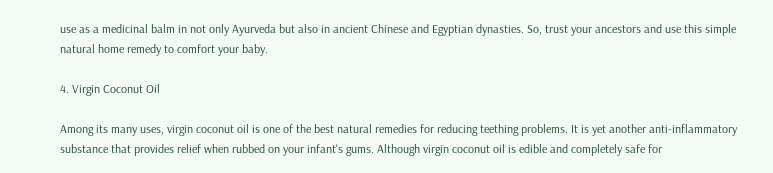use as a medicinal balm in not only Ayurveda but also in ancient Chinese and Egyptian dynasties. So, trust your ancestors and use this simple natural home remedy to comfort your baby.

4. Virgin Coconut Oil

Among its many uses, virgin coconut oil is one of the best natural remedies for reducing teething problems. It is yet another anti-inflammatory substance that provides relief when rubbed on your infant's gums. Although virgin coconut oil is edible and completely safe for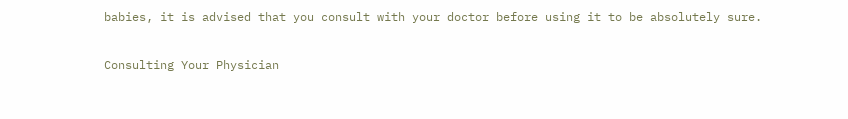babies, it is advised that you consult with your doctor before using it to be absolutely sure.

Consulting Your Physician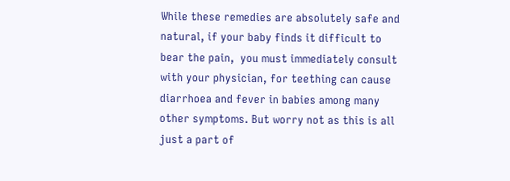While these remedies are absolutely safe and natural, if your baby finds it difficult to bear the pain,  you must immediately consult with your physician, for teething can cause diarrhoea and fever in babies among many other symptoms. But worry not as this is all just a part of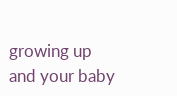growing up and your baby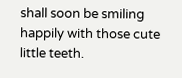shall soon be smiling happily with those cute little teeth.